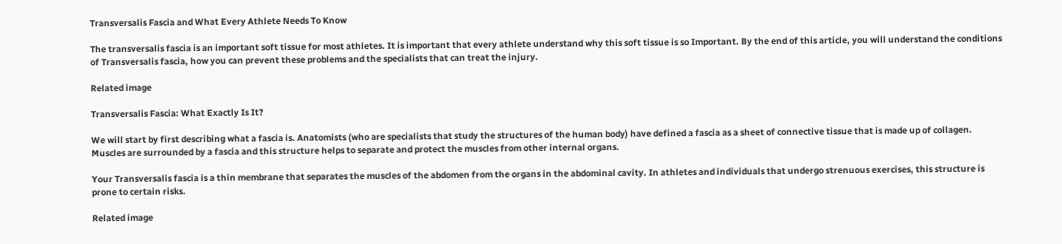Transversalis Fascia and What Every Athlete Needs To Know

The transversalis fascia is an important soft tissue for most athletes. It is important that every athlete understand why this soft tissue is so Important. By the end of this article, you will understand the conditions of Transversalis fascia, how you can prevent these problems and the specialists that can treat the injury.

Related image

Transversalis Fascia: What Exactly Is It?

We will start by first describing what a fascia is. Anatomists (who are specialists that study the structures of the human body) have defined a fascia as a sheet of connective tissue that is made up of collagen. Muscles are surrounded by a fascia and this structure helps to separate and protect the muscles from other internal organs.

Your Transversalis fascia is a thin membrane that separates the muscles of the abdomen from the organs in the abdominal cavity. In athletes and individuals that undergo strenuous exercises, this structure is prone to certain risks.

Related image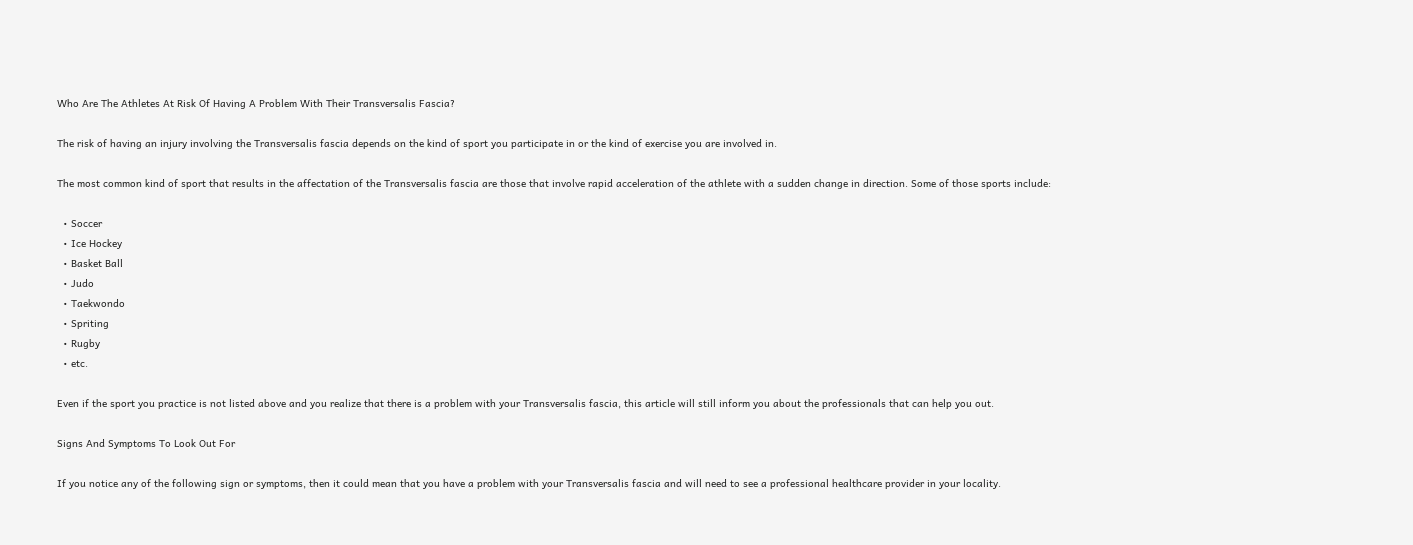Who Are The Athletes At Risk Of Having A Problem With Their Transversalis Fascia?

The risk of having an injury involving the Transversalis fascia depends on the kind of sport you participate in or the kind of exercise you are involved in.

The most common kind of sport that results in the affectation of the Transversalis fascia are those that involve rapid acceleration of the athlete with a sudden change in direction. Some of those sports include:

  • Soccer
  • Ice Hockey
  • Basket Ball
  • Judo
  • Taekwondo
  • Spriting
  • Rugby
  • etc.

Even if the sport you practice is not listed above and you realize that there is a problem with your Transversalis fascia, this article will still inform you about the professionals that can help you out.

Signs And Symptoms To Look Out For

If you notice any of the following sign or symptoms, then it could mean that you have a problem with your Transversalis fascia and will need to see a professional healthcare provider in your locality.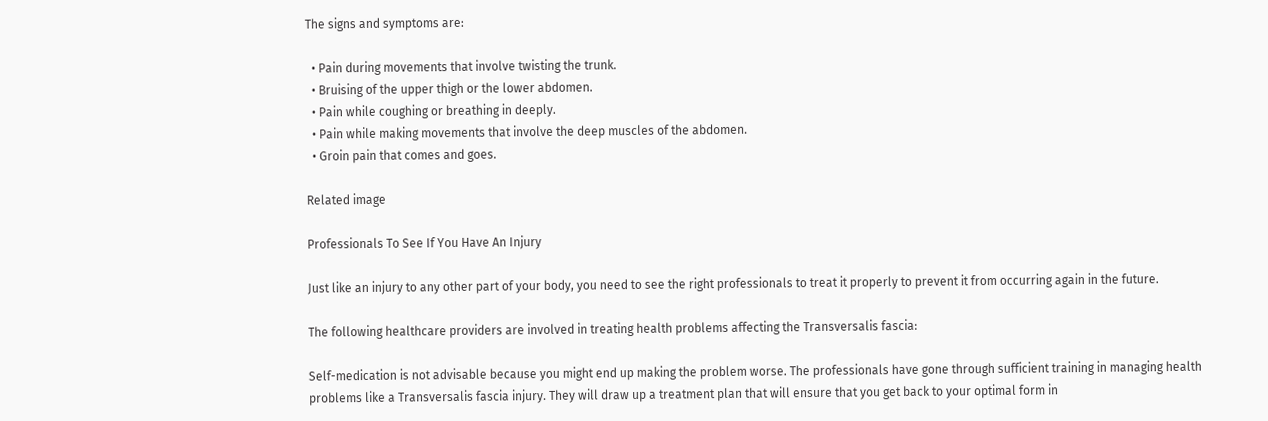The signs and symptoms are:

  • Pain during movements that involve twisting the trunk.
  • Bruising of the upper thigh or the lower abdomen.
  • Pain while coughing or breathing in deeply.
  • Pain while making movements that involve the deep muscles of the abdomen.
  • Groin pain that comes and goes.

Related image

Professionals To See If You Have An Injury

Just like an injury to any other part of your body, you need to see the right professionals to treat it properly to prevent it from occurring again in the future.

The following healthcare providers are involved in treating health problems affecting the Transversalis fascia:

Self-medication is not advisable because you might end up making the problem worse. The professionals have gone through sufficient training in managing health problems like a Transversalis fascia injury. They will draw up a treatment plan that will ensure that you get back to your optimal form in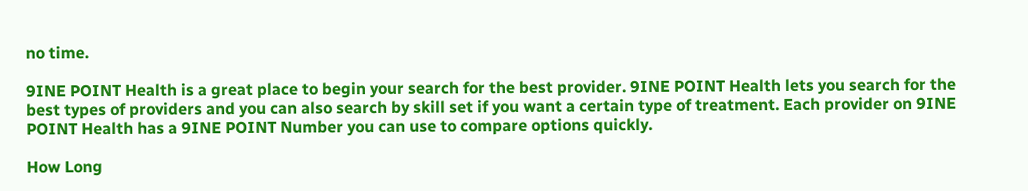no time.

9INE POINT Health is a great place to begin your search for the best provider. 9INE POINT Health lets you search for the best types of providers and you can also search by skill set if you want a certain type of treatment. Each provider on 9INE POINT Health has a 9INE POINT Number you can use to compare options quickly.

How Long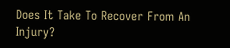Does It Take To Recover From An Injury?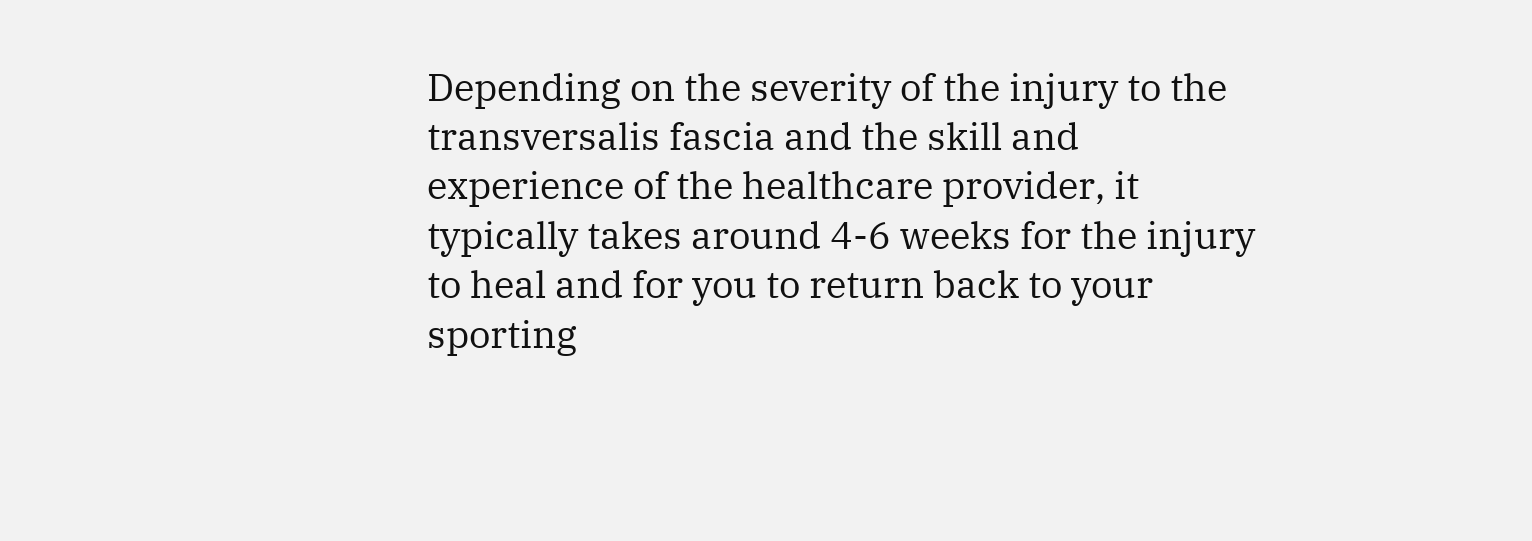Depending on the severity of the injury to the transversalis fascia and the skill and experience of the healthcare provider, it typically takes around 4-6 weeks for the injury to heal and for you to return back to your sporting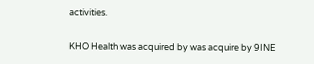activities.

KHO Health was acquired by was acquire by 9INE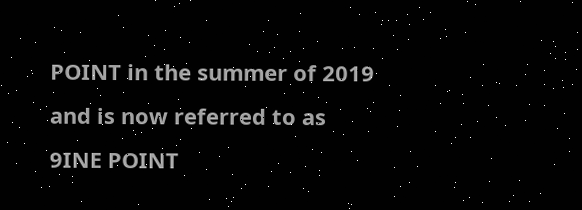POINT in the summer of 2019 and is now referred to as 9INE POINT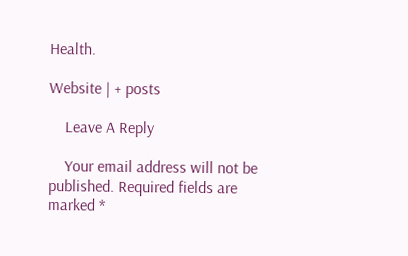Health.

Website | + posts

    Leave A Reply

    Your email address will not be published. Required fields are marked *